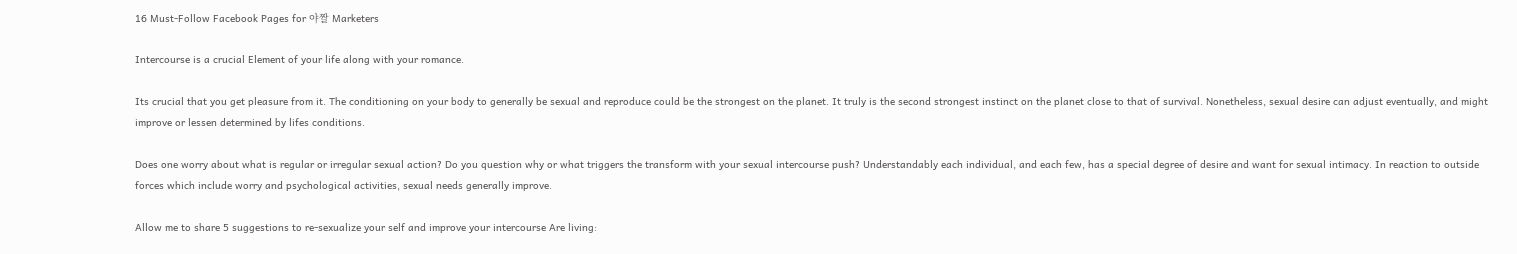16 Must-Follow Facebook Pages for 야짤 Marketers

Intercourse is a crucial Element of your life along with your romance.

Its crucial that you get pleasure from it. The conditioning on your body to generally be sexual and reproduce could be the strongest on the planet. It truly is the second strongest instinct on the planet close to that of survival. Nonetheless, sexual desire can adjust eventually, and might improve or lessen determined by lifes conditions.

Does one worry about what is regular or irregular sexual action? Do you question why or what triggers the transform with your sexual intercourse push? Understandably each individual, and each few, has a special degree of desire and want for sexual intimacy. In reaction to outside forces which include worry and psychological activities, sexual needs generally improve.

Allow me to share 5 suggestions to re-sexualize your self and improve your intercourse Are living: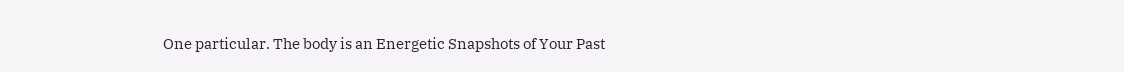One particular. The body is an Energetic Snapshots of Your Past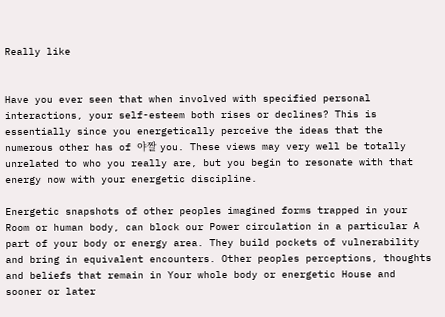Really like


Have you ever seen that when involved with specified personal interactions, your self-esteem both rises or declines? This is essentially since you energetically perceive the ideas that the numerous other has of 야짤 you. These views may very well be totally unrelated to who you really are, but you begin to resonate with that energy now with your energetic discipline.

Energetic snapshots of other peoples imagined forms trapped in your Room or human body, can block our Power circulation in a particular A part of your body or energy area. They build pockets of vulnerability and bring in equivalent encounters. Other peoples perceptions, thoughts and beliefs that remain in Your whole body or energetic House and sooner or later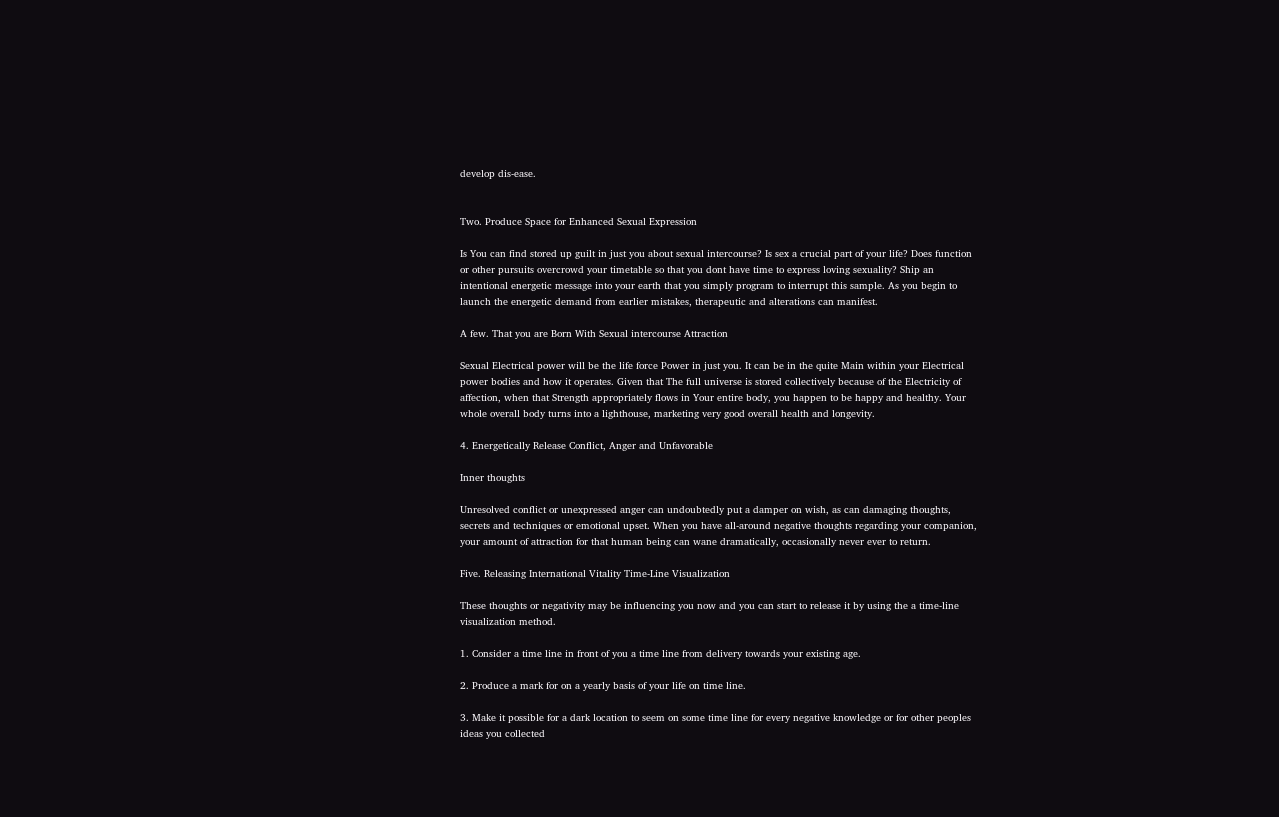develop dis-ease.


Two. Produce Space for Enhanced Sexual Expression

Is You can find stored up guilt in just you about sexual intercourse? Is sex a crucial part of your life? Does function or other pursuits overcrowd your timetable so that you dont have time to express loving sexuality? Ship an intentional energetic message into your earth that you simply program to interrupt this sample. As you begin to launch the energetic demand from earlier mistakes, therapeutic and alterations can manifest.

A few. That you are Born With Sexual intercourse Attraction

Sexual Electrical power will be the life force Power in just you. It can be in the quite Main within your Electrical power bodies and how it operates. Given that The full universe is stored collectively because of the Electricity of affection, when that Strength appropriately flows in Your entire body, you happen to be happy and healthy. Your whole overall body turns into a lighthouse, marketing very good overall health and longevity.

4. Energetically Release Conflict, Anger and Unfavorable

Inner thoughts

Unresolved conflict or unexpressed anger can undoubtedly put a damper on wish, as can damaging thoughts, secrets and techniques or emotional upset. When you have all-around negative thoughts regarding your companion, your amount of attraction for that human being can wane dramatically, occasionally never ever to return.

Five. Releasing International Vitality Time-Line Visualization

These thoughts or negativity may be influencing you now and you can start to release it by using the a time-line visualization method.

1. Consider a time line in front of you a time line from delivery towards your existing age.

2. Produce a mark for on a yearly basis of your life on time line.

3. Make it possible for a dark location to seem on some time line for every negative knowledge or for other peoples ideas you collected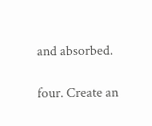and absorbed.

four. Create an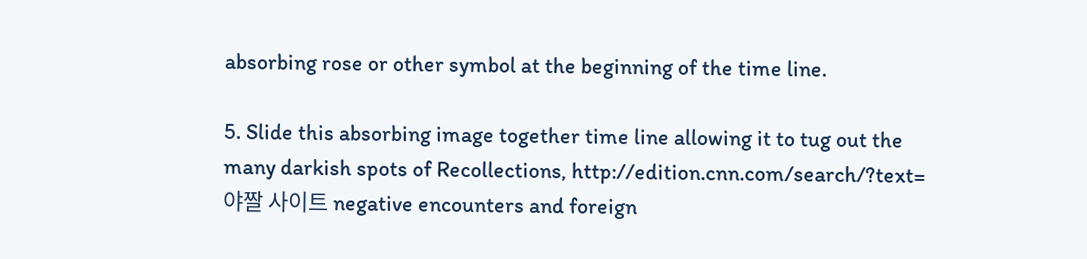absorbing rose or other symbol at the beginning of the time line.

5. Slide this absorbing image together time line allowing it to tug out the many darkish spots of Recollections, http://edition.cnn.com/search/?text=야짤 사이트 negative encounters and foreign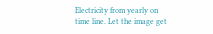Electricity from yearly on time line. Let the image get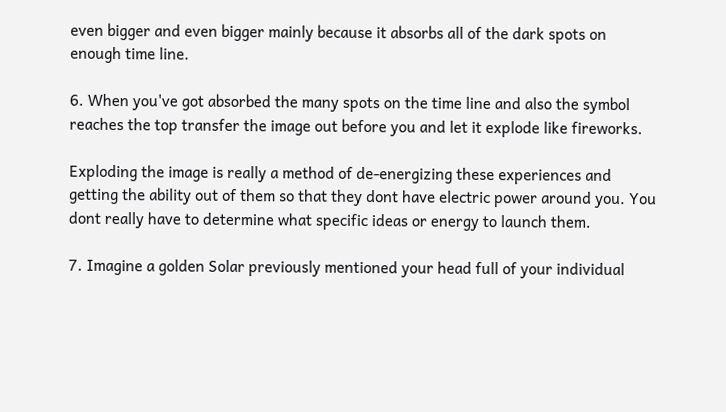even bigger and even bigger mainly because it absorbs all of the dark spots on enough time line.

6. When you've got absorbed the many spots on the time line and also the symbol reaches the top transfer the image out before you and let it explode like fireworks.

Exploding the image is really a method of de-energizing these experiences and getting the ability out of them so that they dont have electric power around you. You dont really have to determine what specific ideas or energy to launch them.

7. Imagine a golden Solar previously mentioned your head full of your individual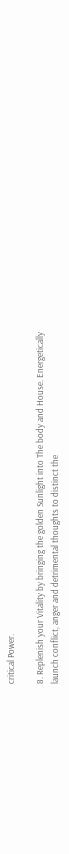critical Power.

8. Replenish your Vitality by bringing the golden Sunlight into The body and House. Energetically launch conflict, anger and detrimental thoughts to distinct the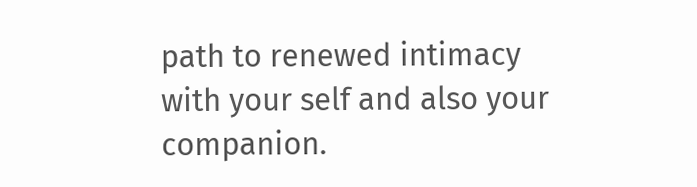path to renewed intimacy with your self and also your companion.